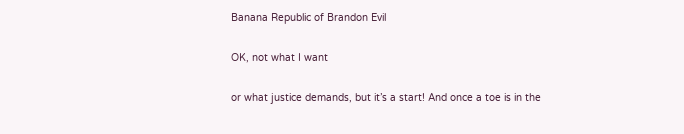Banana Republic of Brandon Evil

OK, not what I want

or what justice demands, but it’s a start! And once a toe is in the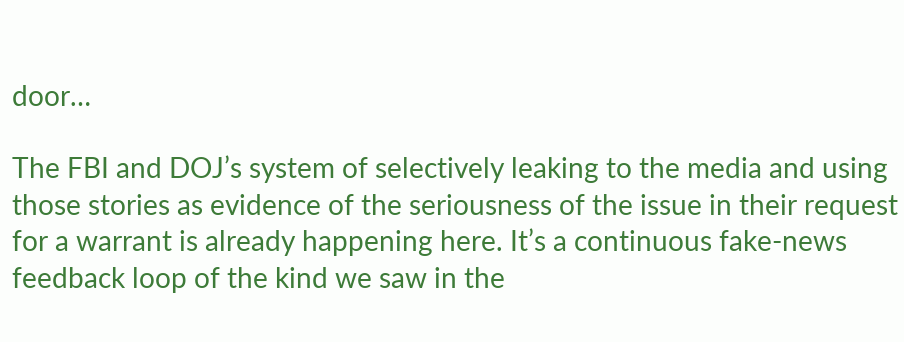door…

The FBI and DOJ’s system of selectively leaking to the media and using those stories as evidence of the seriousness of the issue in their request for a warrant is already happening here. It’s a continuous fake-news feedback loop of the kind we saw in the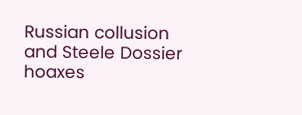Russian collusion and Steele Dossier hoaxes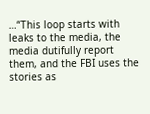…“This loop starts with leaks to the media, the media dutifully report them, and the FBI uses the stories as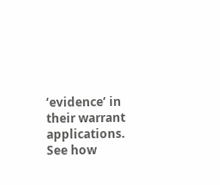‘evidence’ in their warrant applications. See how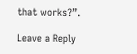that works?”.

Leave a Reply